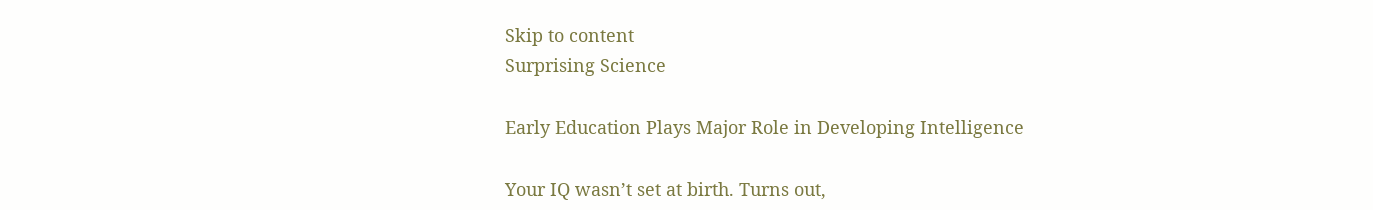Skip to content
Surprising Science

Early Education Plays Major Role in Developing Intelligence

Your IQ wasn’t set at birth. Turns out,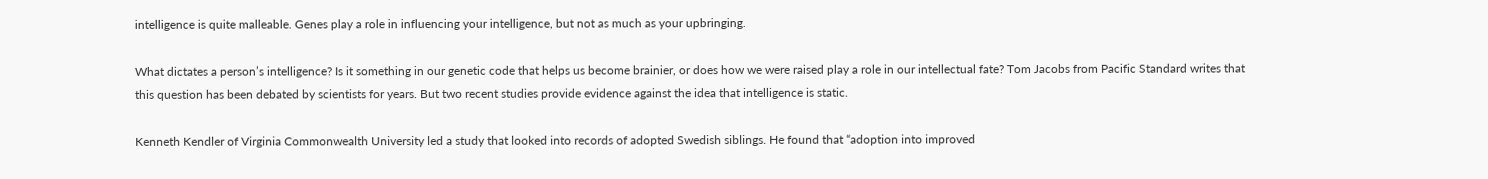intelligence is quite malleable. Genes play a role in influencing your intelligence, but not as much as your upbringing.

What dictates a person’s intelligence? Is it something in our genetic code that helps us become brainier, or does how we were raised play a role in our intellectual fate? Tom Jacobs from Pacific Standard writes that this question has been debated by scientists for years. But two recent studies provide evidence against the idea that intelligence is static.

Kenneth Kendler of Virginia Commonwealth University led a study that looked into records of adopted Swedish siblings. He found that “adoption into improved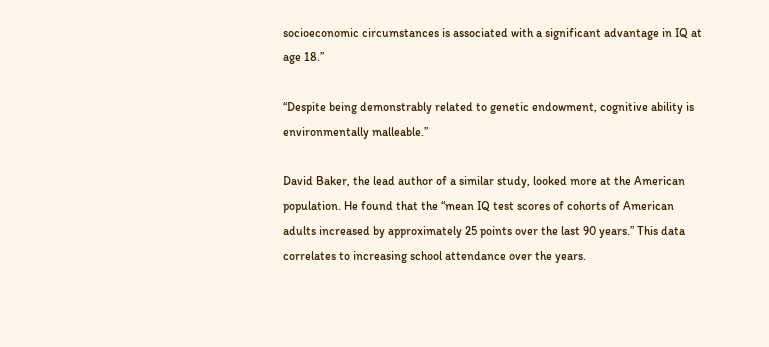socioeconomic circumstances is associated with a significant advantage in IQ at age 18.”

“Despite being demonstrably related to genetic endowment, cognitive ability is environmentally malleable.”

David Baker, the lead author of a similar study, looked more at the American population. He found that the “mean IQ test scores of cohorts of American adults increased by approximately 25 points over the last 90 years.” This data correlates to increasing school attendance over the years.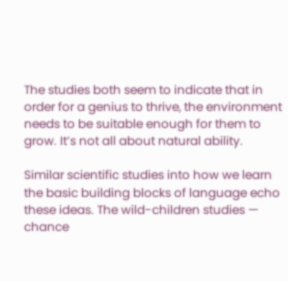The studies both seem to indicate that in order for a genius to thrive, the environment needs to be suitable enough for them to grow. It’s not all about natural ability.

Similar scientific studies into how we learn the basic building blocks of language echo these ideas. The wild-children studies — chance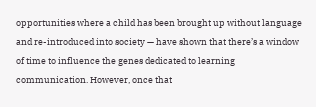opportunities where a child has been brought up without language and re-introduced into society — have shown that there’s a window of time to influence the genes dedicated to learning communication. However, once that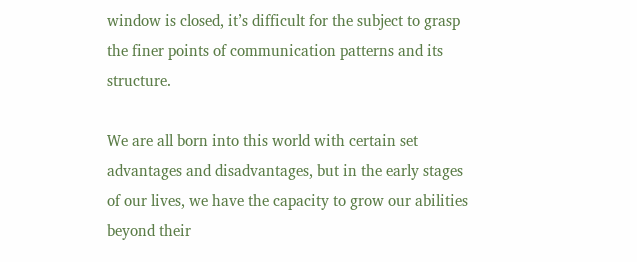window is closed, it’s difficult for the subject to grasp the finer points of communication patterns and its structure.

We are all born into this world with certain set advantages and disadvantages, but in the early stages of our lives, we have the capacity to grow our abilities beyond their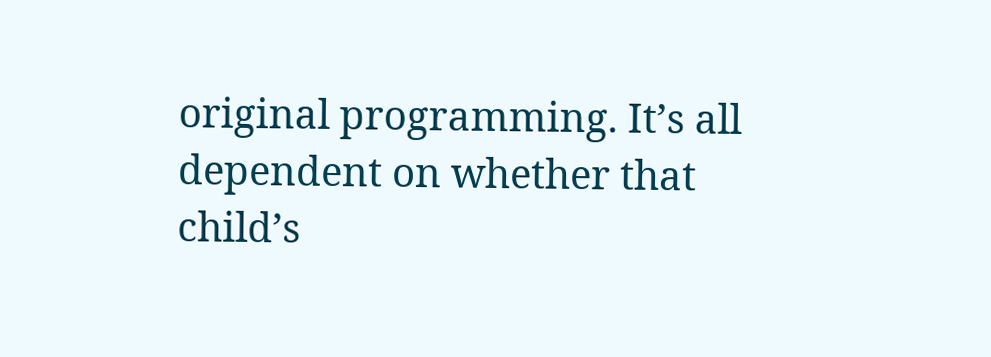original programming. It’s all dependent on whether that child’s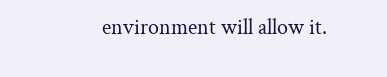environment will allow it.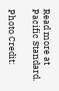Read more at Pacific Standard.

Photo Credit: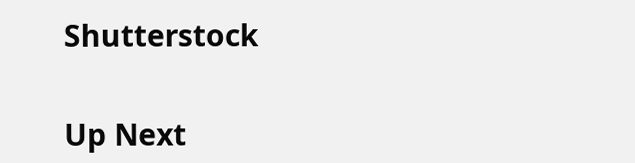Shutterstock


Up Next